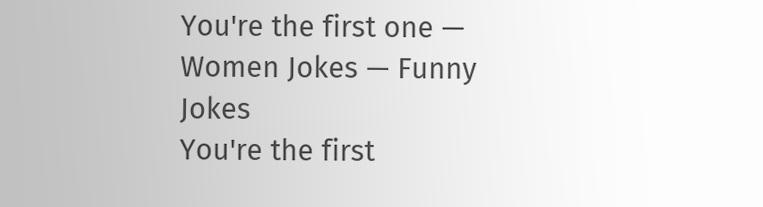You're the first one — Women Jokes — Funny Jokes
You're the first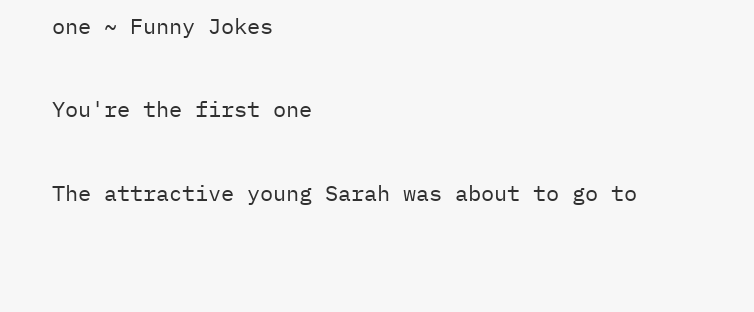one ~ Funny Jokes

You're the first one

The attractive young Sarah was about to go to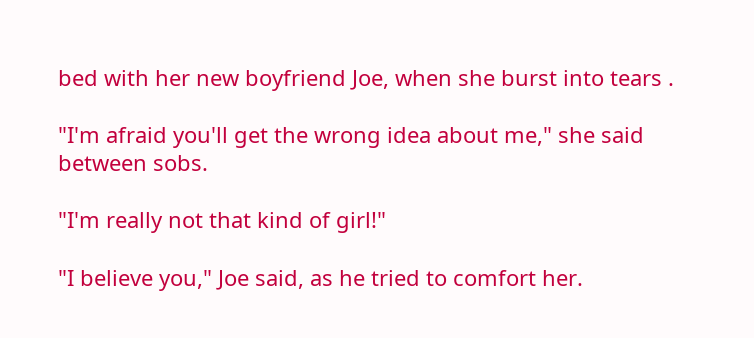bed with her new boyfriend Joe, when she burst into tears .

"I'm afraid you'll get the wrong idea about me," she said between sobs.

"I'm really not that kind of girl!"

"I believe you," Joe said, as he tried to comfort her.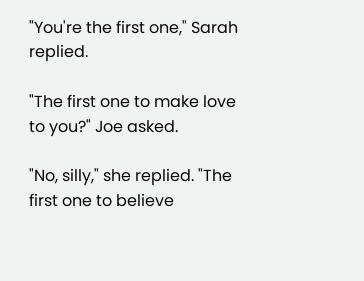"You're the first one," Sarah replied.

"The first one to make love to you?" Joe asked.

"No, silly," she replied. "The first one to believe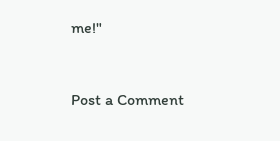me!"


Post a Comment